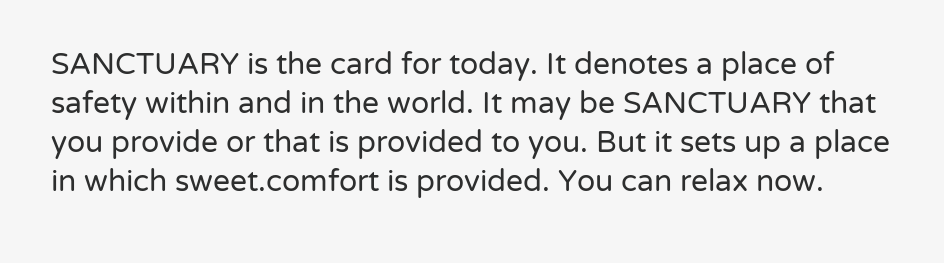SANCTUARY is the card for today. It denotes a place of safety within and in the world. It may be SANCTUARY that you provide or that is provided to you. But it sets up a place in which sweet.comfort is provided. You can relax now.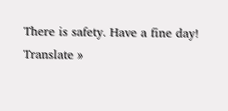There is safety. Have a fine day!
Translate »